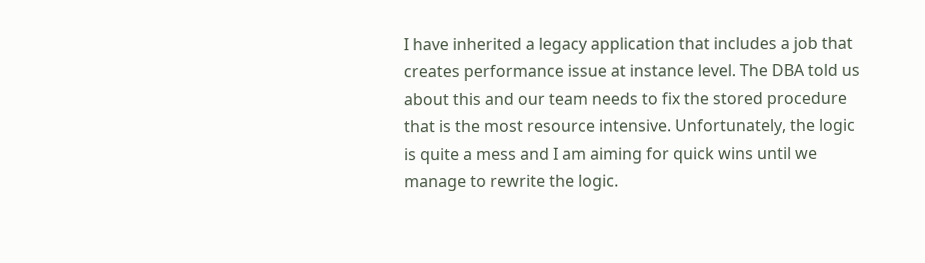I have inherited a legacy application that includes a job that creates performance issue at instance level. The DBA told us about this and our team needs to fix the stored procedure that is the most resource intensive. Unfortunately, the logic is quite a mess and I am aiming for quick wins until we manage to rewrite the logic.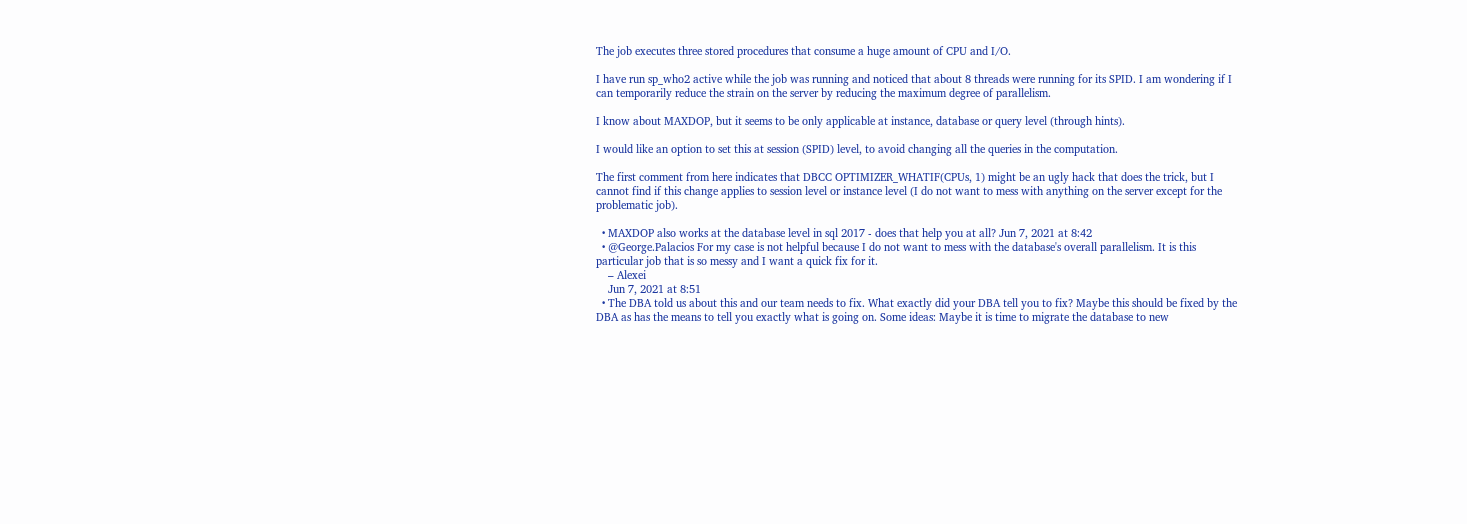The job executes three stored procedures that consume a huge amount of CPU and I/O.

I have run sp_who2 active while the job was running and noticed that about 8 threads were running for its SPID. I am wondering if I can temporarily reduce the strain on the server by reducing the maximum degree of parallelism.

I know about MAXDOP, but it seems to be only applicable at instance, database or query level (through hints).

I would like an option to set this at session (SPID) level, to avoid changing all the queries in the computation.

The first comment from here indicates that DBCC OPTIMIZER_WHATIF(CPUs, 1) might be an ugly hack that does the trick, but I cannot find if this change applies to session level or instance level (I do not want to mess with anything on the server except for the problematic job).

  • MAXDOP also works at the database level in sql 2017 - does that help you at all? Jun 7, 2021 at 8:42
  • @George.Palacios For my case is not helpful because I do not want to mess with the database's overall parallelism. It is this particular job that is so messy and I want a quick fix for it.
    – Alexei
    Jun 7, 2021 at 8:51
  • The DBA told us about this and our team needs to fix. What exactly did your DBA tell you to fix? Maybe this should be fixed by the DBA as has the means to tell you exactly what is going on. Some ideas: Maybe it is time to migrate the database to new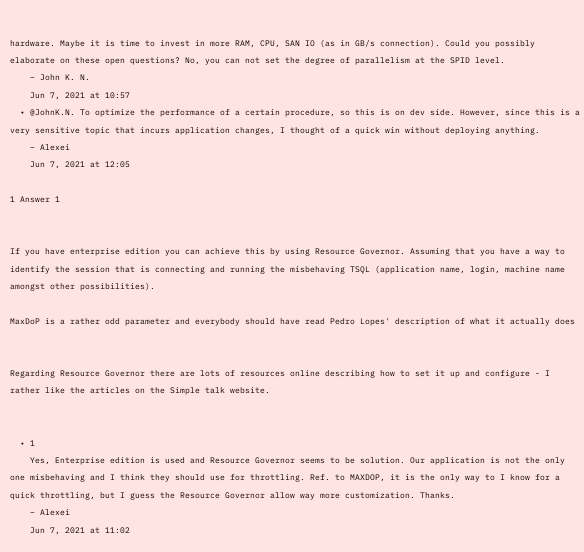hardware. Maybe it is time to invest in more RAM, CPU, SAN IO (as in GB/s connection). Could you possibly elaborate on these open questions? No, you can not set the degree of parallelism at the SPID level.
    – John K. N.
    Jun 7, 2021 at 10:57
  • @JohnK.N. To optimize the performance of a certain procedure, so this is on dev side. However, since this is a very sensitive topic that incurs application changes, I thought of a quick win without deploying anything.
    – Alexei
    Jun 7, 2021 at 12:05

1 Answer 1


If you have enterprise edition you can achieve this by using Resource Governor. Assuming that you have a way to identify the session that is connecting and running the misbehaving TSQL (application name, login, machine name amongst other possibilities).

MaxDoP is a rather odd parameter and everybody should have read Pedro Lopes' description of what it actually does


Regarding Resource Governor there are lots of resources online describing how to set it up and configure - I rather like the articles on the Simple talk website.


  • 1
    Yes, Enterprise edition is used and Resource Governor seems to be solution. Our application is not the only one misbehaving and I think they should use for throttling. Ref. to MAXDOP, it is the only way to I know for a quick throttling, but I guess the Resource Governor allow way more customization. Thanks.
    – Alexei
    Jun 7, 2021 at 11:02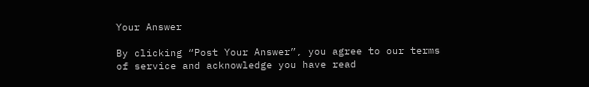Your Answer

By clicking “Post Your Answer”, you agree to our terms of service and acknowledge you have read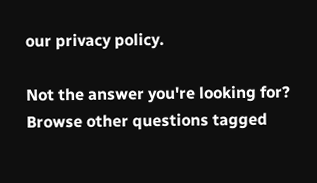our privacy policy.

Not the answer you're looking for? Browse other questions tagged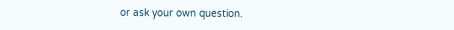or ask your own question.